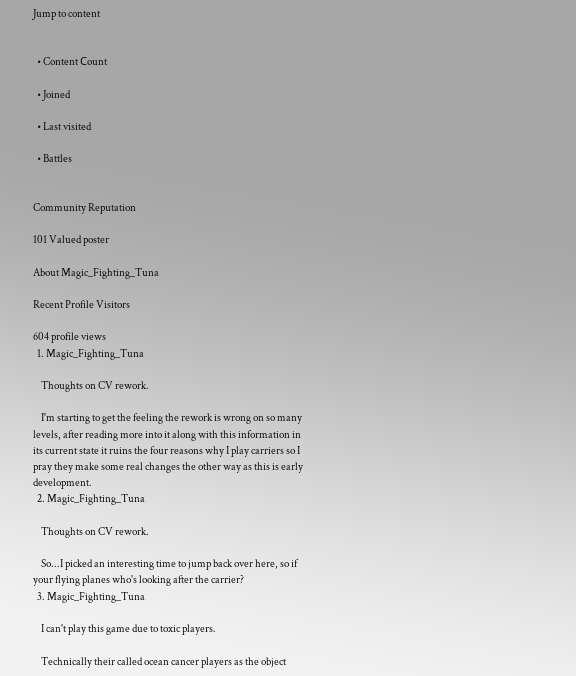Jump to content


  • Content Сount

  • Joined

  • Last visited

  • Battles


Community Reputation

101 Valued poster

About Magic_Fighting_Tuna

Recent Profile Visitors

604 profile views
  1. Magic_Fighting_Tuna

    Thoughts on CV rework.

    I'm starting to get the feeling the rework is wrong on so many levels, after reading more into it along with this information in its current state it ruins the four reasons why I play carriers so I pray they make some real changes the other way as this is early development.
  2. Magic_Fighting_Tuna

    Thoughts on CV rework.

    So...I picked an interesting time to jump back over here, so if your flying planes who's looking after the carrier?
  3. Magic_Fighting_Tuna

    I can't play this game due to toxic players.

    Technically their called ocean cancer players as the object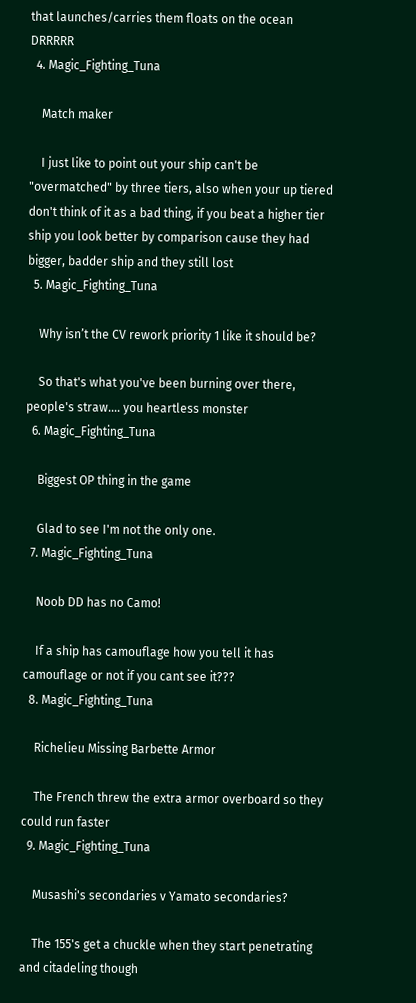that launches/carries them floats on the ocean DRRRRR
  4. Magic_Fighting_Tuna

    Match maker

    I just like to point out your ship can't be "overmatched" by three tiers, also when your up tiered don't think of it as a bad thing, if you beat a higher tier ship you look better by comparison cause they had bigger, badder ship and they still lost
  5. Magic_Fighting_Tuna

    Why isn’t the CV rework priority 1 like it should be?

    So that's what you've been burning over there, people's straw.... you heartless monster
  6. Magic_Fighting_Tuna

    Biggest OP thing in the game

    Glad to see I'm not the only one.
  7. Magic_Fighting_Tuna

    Noob DD has no Camo!

    If a ship has camouflage how you tell it has camouflage or not if you cant see it???
  8. Magic_Fighting_Tuna

    Richelieu Missing Barbette Armor

    The French threw the extra armor overboard so they could run faster
  9. Magic_Fighting_Tuna

    Musashi's secondaries v Yamato secondaries?

    The 155's get a chuckle when they start penetrating and citadeling though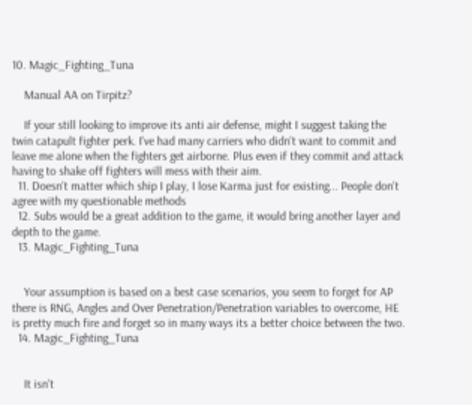10. Magic_Fighting_Tuna

    Manual AA on Tirpitz?

    If your still looking to improve its anti air defense, might I suggest taking the twin catapult fighter perk. I've had many carriers who didn't want to commit and leave me alone when the fighters get airborne. Plus even if they commit and attack having to shake off fighters will mess with their aim.
  11. Doesn't matter which ship I play, I lose Karma just for existing... People don't agree with my questionable methods
  12. Subs would be a great addition to the game, it would bring another layer and depth to the game.
  13. Magic_Fighting_Tuna


    Your assumption is based on a best case scenarios, you seem to forget for AP there is RNG, Angles and Over Penetration/Penetration variables to overcome, HE is pretty much fire and forget so in many ways its a better choice between the two.
  14. Magic_Fighting_Tuna


    It isn't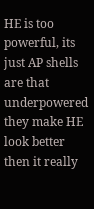HE is too powerful, its just AP shells are that underpowered they make HE look better then it really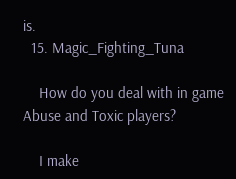is.
  15. Magic_Fighting_Tuna

    How do you deal with in game Abuse and Toxic players?

    I make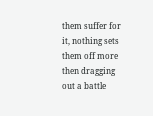them suffer for it, nothing sets them off more then dragging out a battle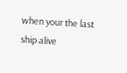when your the last ship alive